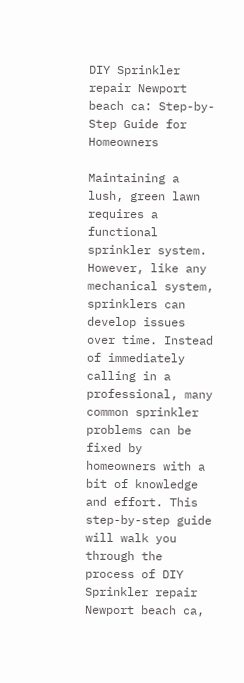DIY Sprinkler repair Newport beach ca: Step-by-Step Guide for Homeowners

Maintaining a lush, green lawn requires a functional sprinkler system. However, like any mechanical system, sprinklers can develop issues over time. Instead of immediately calling in a professional, many common sprinkler problems can be fixed by homeowners with a bit of knowledge and effort. This step-by-step guide will walk you through the process of DIY Sprinkler repair Newport beach ca,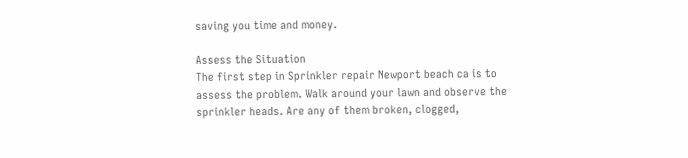saving you time and money.

Assess the Situation
The first step in Sprinkler repair Newport beach ca is to assess the problem. Walk around your lawn and observe the sprinkler heads. Are any of them broken, clogged,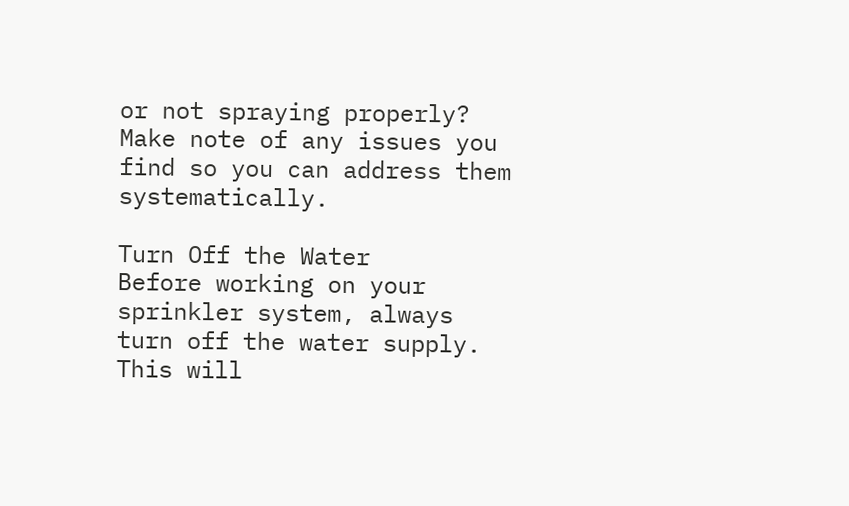or not spraying properly? Make note of any issues you find so you can address them systematically.

Turn Off the Water
Before working on your sprinkler system, always turn off the water supply. This will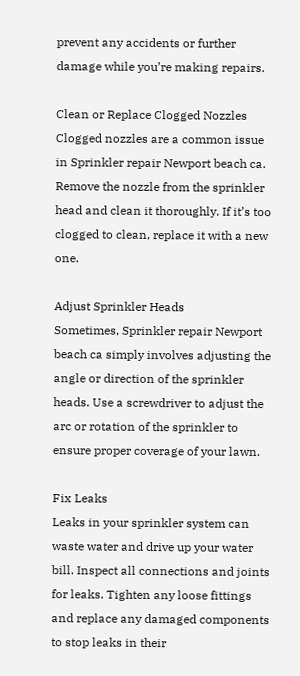prevent any accidents or further damage while you’re making repairs.

Clean or Replace Clogged Nozzles
Clogged nozzles are a common issue in Sprinkler repair Newport beach ca. Remove the nozzle from the sprinkler head and clean it thoroughly. If it’s too clogged to clean, replace it with a new one.

Adjust Sprinkler Heads
Sometimes, Sprinkler repair Newport beach ca simply involves adjusting the angle or direction of the sprinkler heads. Use a screwdriver to adjust the arc or rotation of the sprinkler to ensure proper coverage of your lawn.

Fix Leaks
Leaks in your sprinkler system can waste water and drive up your water bill. Inspect all connections and joints for leaks. Tighten any loose fittings and replace any damaged components to stop leaks in their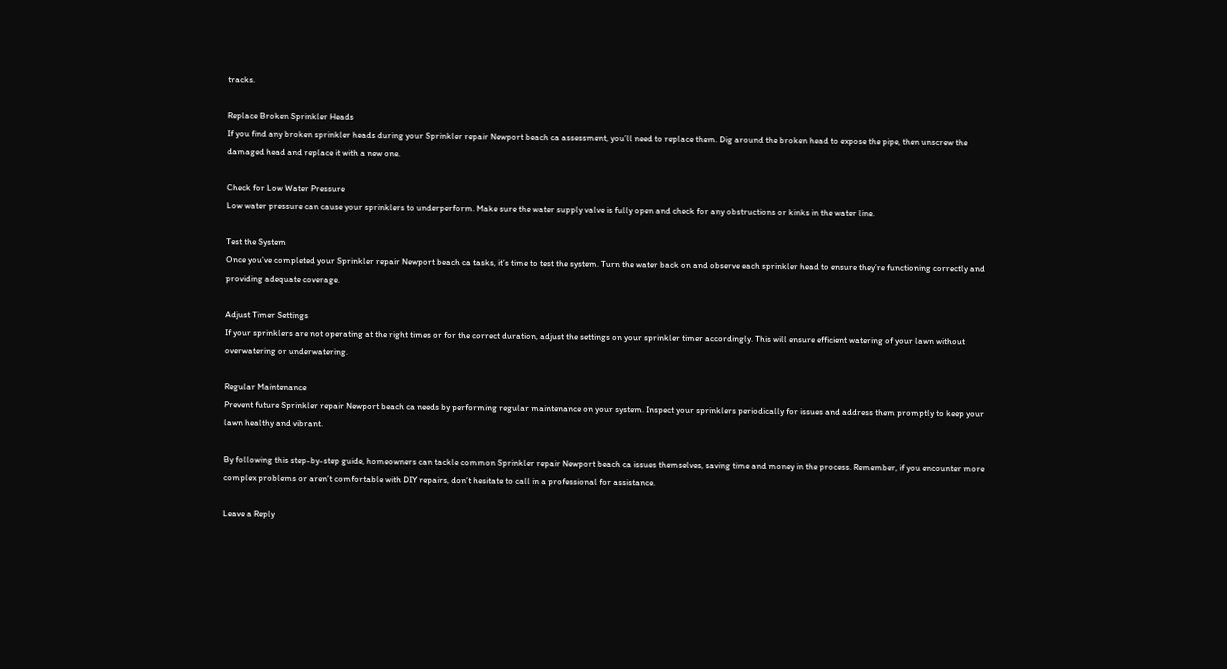tracks.

Replace Broken Sprinkler Heads
If you find any broken sprinkler heads during your Sprinkler repair Newport beach ca assessment, you’ll need to replace them. Dig around the broken head to expose the pipe, then unscrew the damaged head and replace it with a new one.

Check for Low Water Pressure
Low water pressure can cause your sprinklers to underperform. Make sure the water supply valve is fully open and check for any obstructions or kinks in the water line.

Test the System
Once you’ve completed your Sprinkler repair Newport beach ca tasks, it’s time to test the system. Turn the water back on and observe each sprinkler head to ensure they’re functioning correctly and providing adequate coverage.

Adjust Timer Settings
If your sprinklers are not operating at the right times or for the correct duration, adjust the settings on your sprinkler timer accordingly. This will ensure efficient watering of your lawn without overwatering or underwatering.

Regular Maintenance
Prevent future Sprinkler repair Newport beach ca needs by performing regular maintenance on your system. Inspect your sprinklers periodically for issues and address them promptly to keep your lawn healthy and vibrant.

By following this step-by-step guide, homeowners can tackle common Sprinkler repair Newport beach ca issues themselves, saving time and money in the process. Remember, if you encounter more complex problems or aren’t comfortable with DIY repairs, don’t hesitate to call in a professional for assistance.

Leave a Reply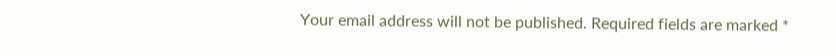Your email address will not be published. Required fields are marked *